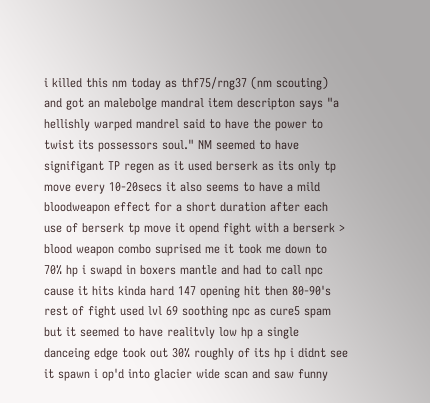i killed this nm today as thf75/rng37 (nm scouting) and got an malebolge mandral item descripton says "a hellishly warped mandrel said to have the power to twist its possessors soul." NM seemed to have signifigant TP regen as it used berserk as its only tp move every 10-20secs it also seems to have a mild bloodweapon effect for a short duration after each use of berserk tp move it opend fight with a berserk > blood weapon combo suprised me it took me down to 70% hp i swapd in boxers mantle and had to call npc cause it hits kinda hard 147 opening hit then 80-90's rest of fight used lvl 69 soothing npc as cure5 spam but it seemed to have realitvly low hp a single danceing edge took out 30% roughly of its hp i didnt see it spawn i op'd into glacier wide scan and saw funny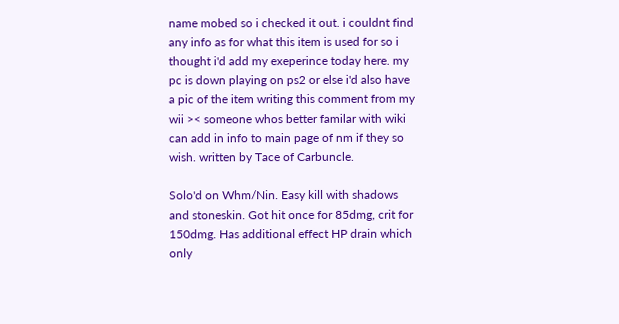name mobed so i checked it out. i couldnt find any info as for what this item is used for so i thought i'd add my exeperince today here. my pc is down playing on ps2 or else i'd also have a pic of the item writing this comment from my wii >< someone whos better familar with wiki can add in info to main page of nm if they so wish. written by Tace of Carbuncle.

Solo'd on Whm/Nin. Easy kill with shadows and stoneskin. Got hit once for 85dmg, crit for 150dmg. Has additional effect HP drain which only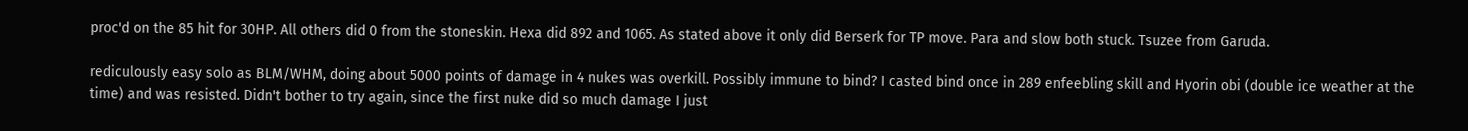proc'd on the 85 hit for 30HP. All others did 0 from the stoneskin. Hexa did 892 and 1065. As stated above it only did Berserk for TP move. Para and slow both stuck. Tsuzee from Garuda.

rediculously easy solo as BLM/WHM, doing about 5000 points of damage in 4 nukes was overkill. Possibly immune to bind? I casted bind once in 289 enfeebling skill and Hyorin obi (double ice weather at the time) and was resisted. Didn't bother to try again, since the first nuke did so much damage I just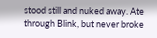stood still and nuked away. Ate through Blink, but never broke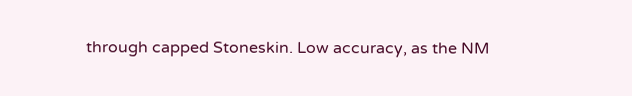through capped Stoneskin. Low accuracy, as the NM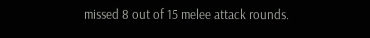missed 8 out of 15 melee attack rounds.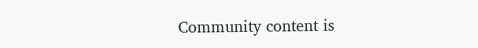Community content is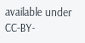available under CC-BY-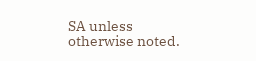SA unless otherwise noted.